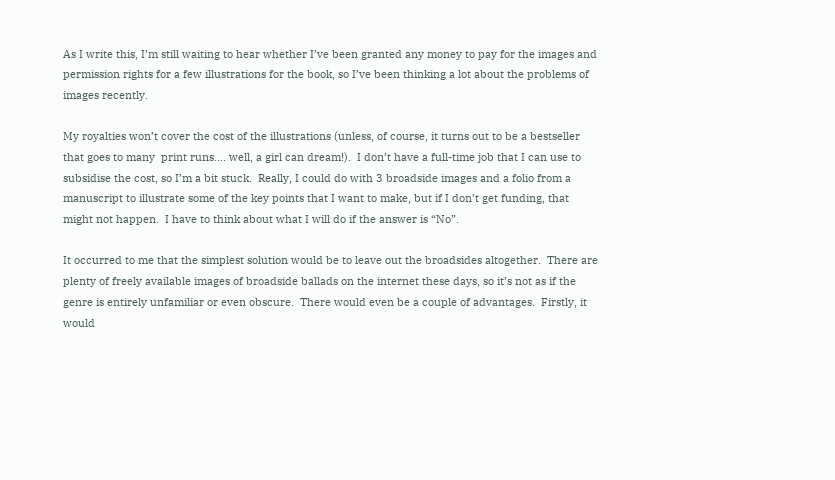As I write this, I’m still waiting to hear whether I’ve been granted any money to pay for the images and permission rights for a few illustrations for the book, so I’ve been thinking a lot about the problems of images recently.

My royalties won’t cover the cost of the illustrations (unless, of course, it turns out to be a bestseller that goes to many  print runs…. well, a girl can dream!).  I don’t have a full-time job that I can use to subsidise the cost, so I’m a bit stuck.  Really, I could do with 3 broadside images and a folio from a manuscript to illustrate some of the key points that I want to make, but if I don’t get funding, that might not happen.  I have to think about what I will do if the answer is “No”.

It occurred to me that the simplest solution would be to leave out the broadsides altogether.  There are plenty of freely available images of broadside ballads on the internet these days, so it’s not as if the genre is entirely unfamiliar or even obscure.  There would even be a couple of advantages.  Firstly, it would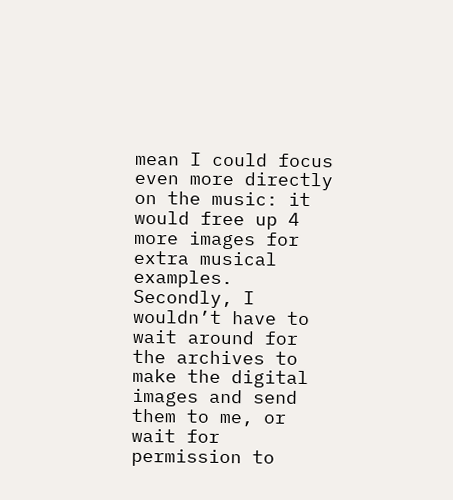mean I could focus even more directly on the music: it would free up 4 more images for extra musical examples.  Secondly, I wouldn’t have to wait around for the archives to make the digital images and send them to me, or wait for permission to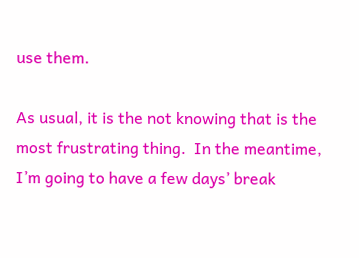use them.

As usual, it is the not knowing that is the most frustrating thing.  In the meantime, I’m going to have a few days’ break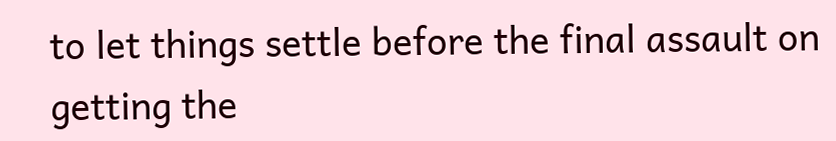to let things settle before the final assault on getting the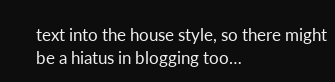text into the house style, so there might be a hiatus in blogging too…